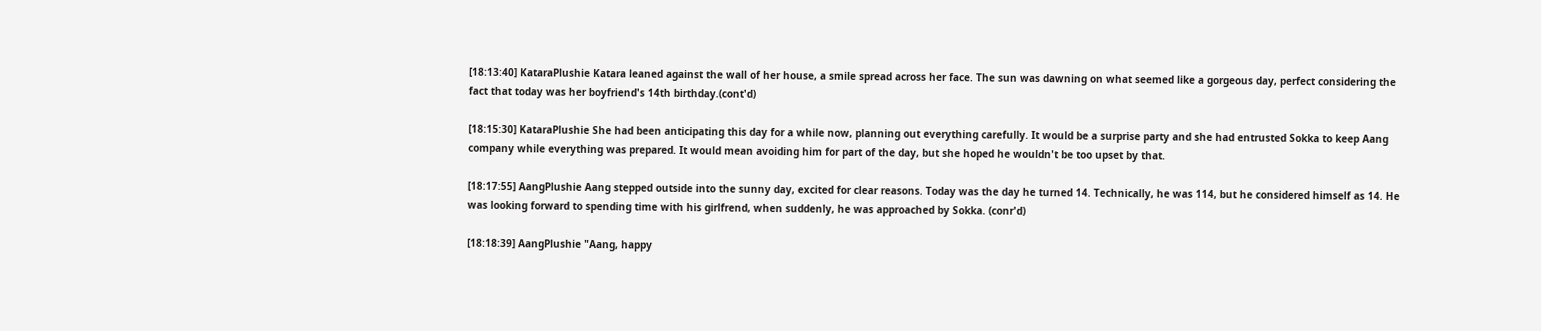[18:13:40] KataraPlushie Katara leaned against the wall of her house, a smile spread across her face. The sun was dawning on what seemed like a gorgeous day, perfect considering the fact that today was her boyfriend's 14th birthday.(cont'd)

[18:15:30] KataraPlushie She had been anticipating this day for a while now, planning out everything carefully. It would be a surprise party and she had entrusted Sokka to keep Aang company while everything was prepared. It would mean avoiding him for part of the day, but she hoped he wouldn't be too upset by that.

[18:17:55] AangPlushie Aang stepped outside into the sunny day, excited for clear reasons. Today was the day he turned 14. Technically, he was 114, but he considered himself as 14. He was looking forward to spending time with his girlfrend, when suddenly, he was approached by Sokka. (conr'd)

[18:18:39] AangPlushie "Aang, happy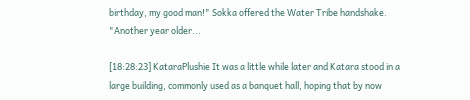birthday, my good man!" Sokka offered the Water Tribe handshake. "Another year older...

[18:28:23] KataraPlushie It was a little while later and Katara stood in a large building, commonly used as a banquet hall, hoping that by now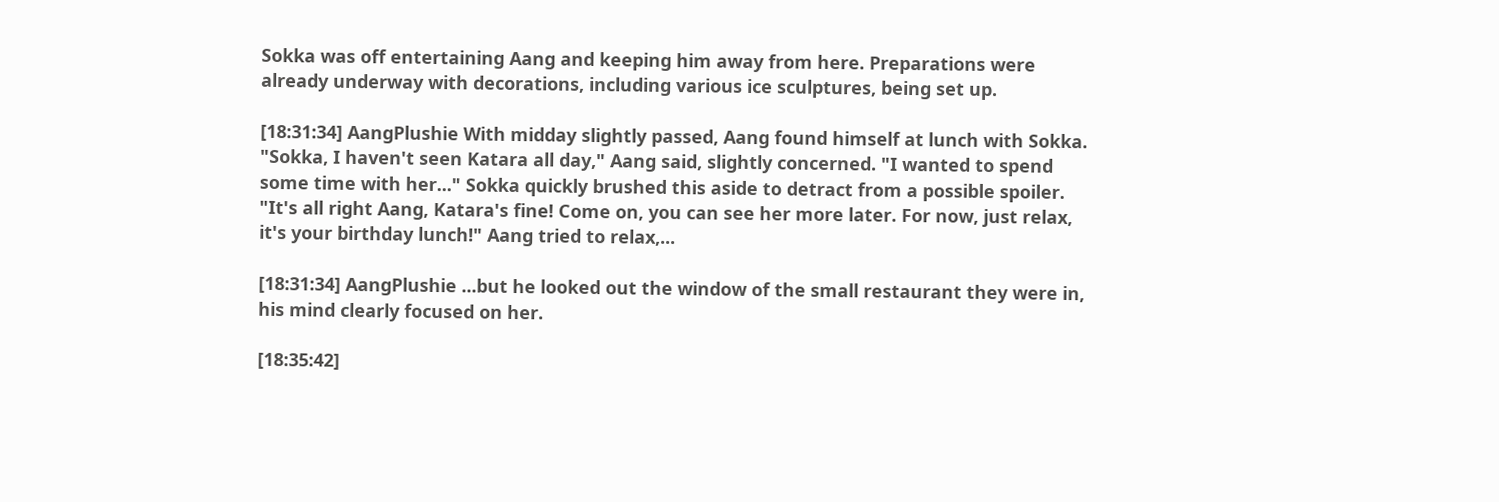Sokka was off entertaining Aang and keeping him away from here. Preparations were already underway with decorations, including various ice sculptures, being set up.

[18:31:34] AangPlushie With midday slightly passed, Aang found himself at lunch with Sokka. "Sokka, I haven't seen Katara all day," Aang said, slightly concerned. "I wanted to spend some time with her..." Sokka quickly brushed this aside to detract from a possible spoiler. "It's all right Aang, Katara's fine! Come on, you can see her more later. For now, just relax, it's your birthday lunch!" Aang tried to relax,...

[18:31:34] AangPlushie ...but he looked out the window of the small restaurant they were in, his mind clearly focused on her.

[18:35:42]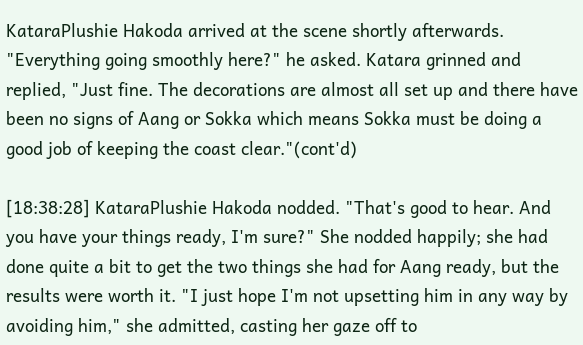KataraPlushie Hakoda arrived at the scene shortly afterwards. "Everything going smoothly here?" he asked. Katara grinned and replied, "Just fine. The decorations are almost all set up and there have been no signs of Aang or Sokka which means Sokka must be doing a good job of keeping the coast clear."(cont'd)

[18:38:28] KataraPlushie Hakoda nodded. "That's good to hear. And you have your things ready, I'm sure?" She nodded happily; she had done quite a bit to get the two things she had for Aang ready, but the results were worth it. "I just hope I'm not upsetting him in any way by avoiding him," she admitted, casting her gaze off to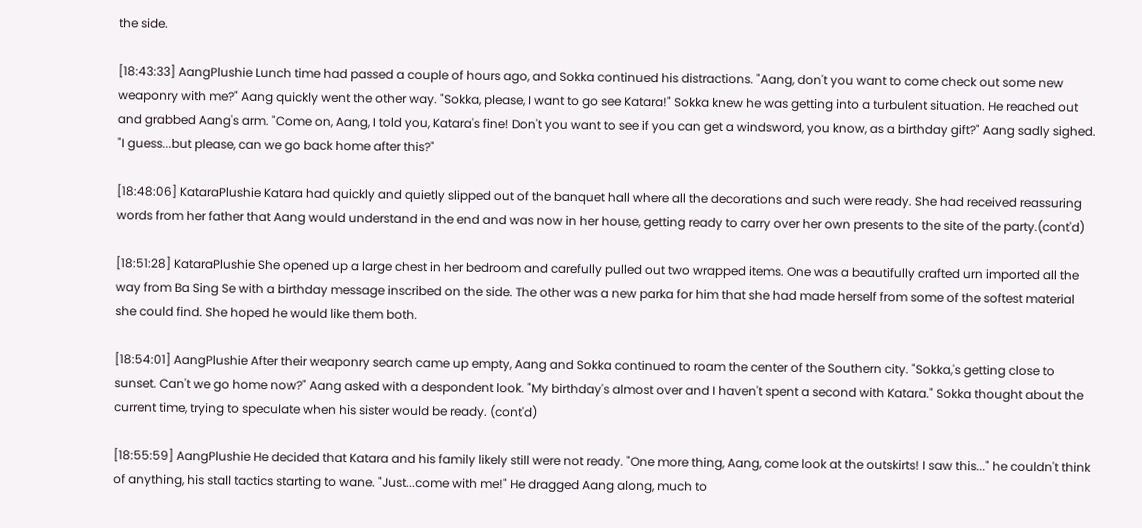the side.

[18:43:33] AangPlushie Lunch time had passed a couple of hours ago, and Sokka continued his distractions. "Aang, don't you want to come check out some new weaponry with me?" Aang quickly went the other way. "Sokka, please, I want to go see Katara!" Sokka knew he was getting into a turbulent situation. He reached out and grabbed Aang's arm. "Come on, Aang, I told you, Katara's fine! Don't you want to see if you can get a windsword, you know, as a birthday gift?" Aang sadly sighed. "I guess...but please, can we go back home after this?"

[18:48:06] KataraPlushie Katara had quickly and quietly slipped out of the banquet hall where all the decorations and such were ready. She had received reassuring words from her father that Aang would understand in the end and was now in her house, getting ready to carry over her own presents to the site of the party.(cont'd)

[18:51:28] KataraPlushie She opened up a large chest in her bedroom and carefully pulled out two wrapped items. One was a beautifully crafted urn imported all the way from Ba Sing Se with a birthday message inscribed on the side. The other was a new parka for him that she had made herself from some of the softest material she could find. She hoped he would like them both.

[18:54:01] AangPlushie After their weaponry search came up empty, Aang and Sokka continued to roam the center of the Southern city. "Sokka,'s getting close to sunset. Can't we go home now?" Aang asked with a despondent look. "My birthday's almost over and I haven't spent a second with Katara." Sokka thought about the current time, trying to speculate when his sister would be ready. (cont'd)

[18:55:59] AangPlushie He decided that Katara and his family likely still were not ready. "One more thing, Aang, come look at the outskirts! I saw this..." he couldn't think of anything, his stall tactics starting to wane. "Just...come with me!" He dragged Aang along, much to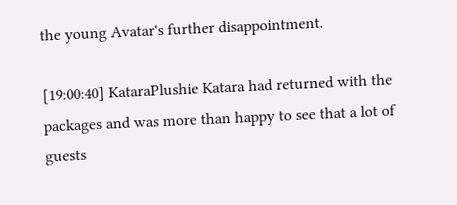the young Avatar's further disappointment.

[19:00:40] KataraPlushie Katara had returned with the packages and was more than happy to see that a lot of guests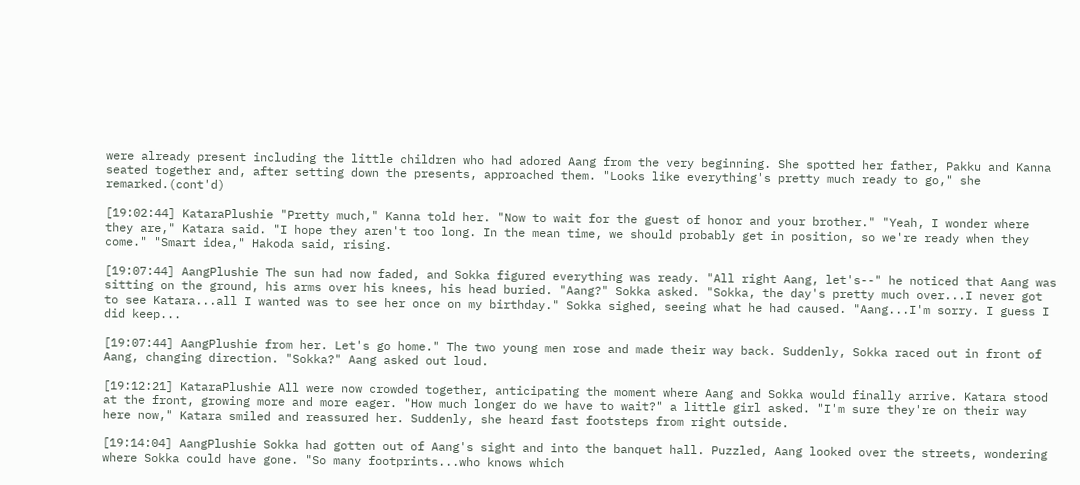were already present including the little children who had adored Aang from the very beginning. She spotted her father, Pakku and Kanna seated together and, after setting down the presents, approached them. "Looks like everything's pretty much ready to go," she remarked.(cont'd)

[19:02:44] KataraPlushie "Pretty much," Kanna told her. "Now to wait for the guest of honor and your brother." "Yeah, I wonder where they are," Katara said. "I hope they aren't too long. In the mean time, we should probably get in position, so we're ready when they come." "Smart idea," Hakoda said, rising.

[19:07:44] AangPlushie The sun had now faded, and Sokka figured everything was ready. "All right Aang, let's--" he noticed that Aang was sitting on the ground, his arms over his knees, his head buried. "Aang?" Sokka asked. "Sokka, the day's pretty much over...I never got to see Katara...all I wanted was to see her once on my birthday." Sokka sighed, seeing what he had caused. "Aang...I'm sorry. I guess I did keep...

[19:07:44] AangPlushie from her. Let's go home." The two young men rose and made their way back. Suddenly, Sokka raced out in front of Aang, changing direction. "Sokka?" Aang asked out loud.

[19:12:21] KataraPlushie All were now crowded together, anticipating the moment where Aang and Sokka would finally arrive. Katara stood at the front, growing more and more eager. "How much longer do we have to wait?" a little girl asked. "I'm sure they're on their way here now," Katara smiled and reassured her. Suddenly, she heard fast footsteps from right outside.

[19:14:04] AangPlushie Sokka had gotten out of Aang's sight and into the banquet hall. Puzzled, Aang looked over the streets, wondering where Sokka could have gone. "So many footprints...who knows which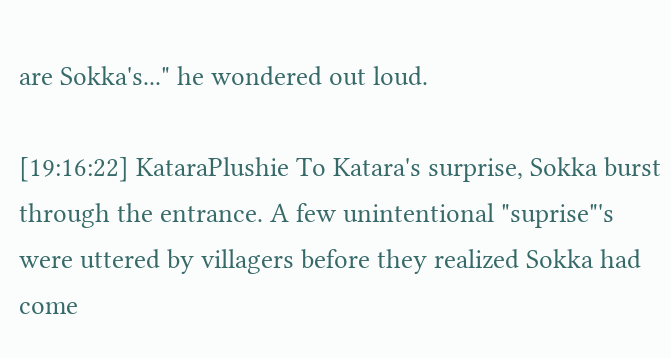are Sokka's..." he wondered out loud.

[19:16:22] KataraPlushie To Katara's surprise, Sokka burst through the entrance. A few unintentional "suprise"'s were uttered by villagers before they realized Sokka had come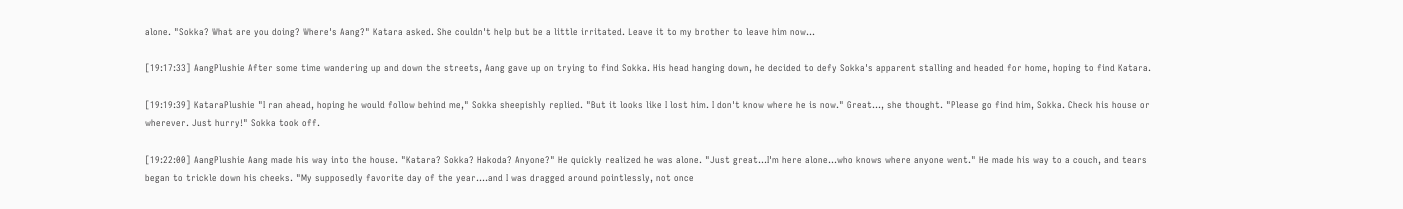alone. "Sokka? What are you doing? Where's Aang?" Katara asked. She couldn't help but be a little irritated. Leave it to my brother to leave him now...

[19:17:33] AangPlushie After some time wandering up and down the streets, Aang gave up on trying to find Sokka. His head hanging down, he decided to defy Sokka's apparent stalling and headed for home, hoping to find Katara.

[19:19:39] KataraPlushie "I ran ahead, hoping he would follow behind me," Sokka sheepishly replied. "But it looks like I lost him. I don't know where he is now." Great..., she thought. "Please go find him, Sokka. Check his house or wherever. Just hurry!" Sokka took off.

[19:22:00] AangPlushie Aang made his way into the house. "Katara? Sokka? Hakoda? Anyone?" He quickly realized he was alone. "Just great...I'm here alone...who knows where anyone went." He made his way to a couch, and tears began to trickle down his cheeks. "My supposedly favorite day of the year....and I was dragged around pointlessly, not once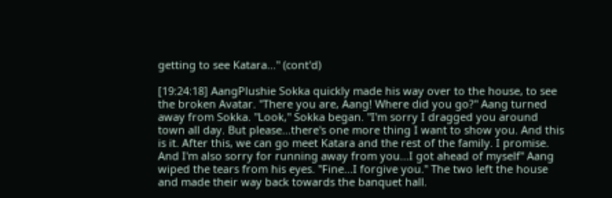getting to see Katara..." (cont'd)

[19:24:18] AangPlushie Sokka quickly made his way over to the house, to see the broken Avatar. "There you are, Aang! Where did you go?" Aang turned away from Sokka. "Look," Sokka began. "I'm sorry I dragged you around town all day. But please...there's one more thing I want to show you. And this is it. After this, we can go meet Katara and the rest of the family. I promise. And I'm also sorry for running away from you...I got ahead of myself" Aang wiped the tears from his eyes. "Fine...I forgive you." The two left the house and made their way back towards the banquet hall.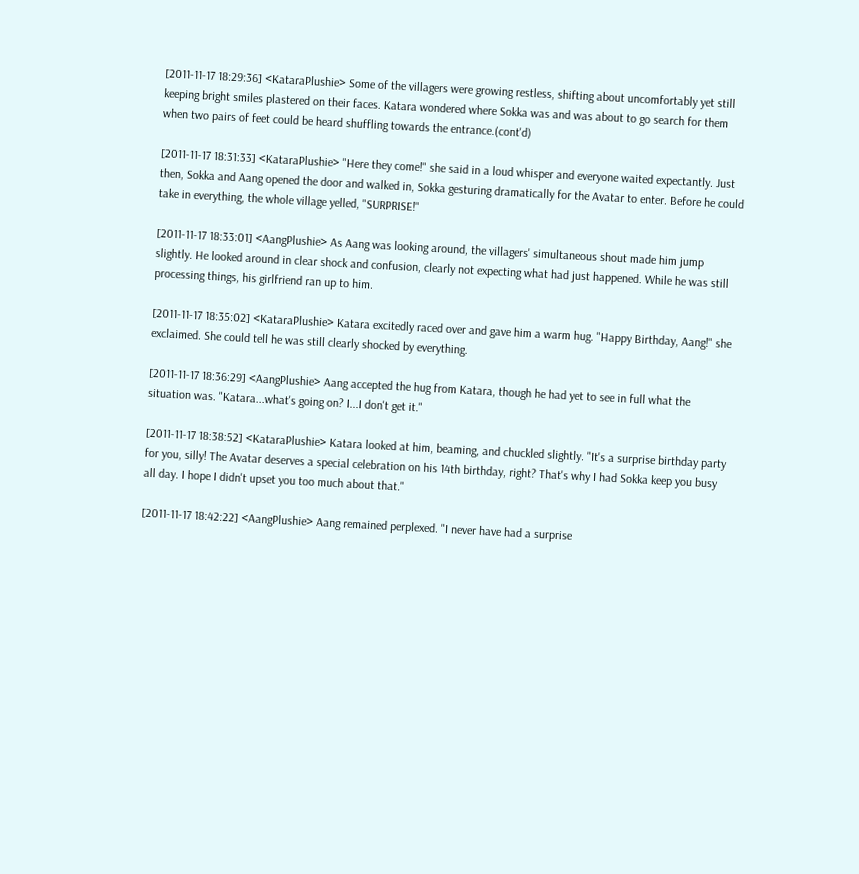[2011-11-17 18:29:36] <KataraPlushie> Some of the villagers were growing restless, shifting about uncomfortably yet still keeping bright smiles plastered on their faces. Katara wondered where Sokka was and was about to go search for them when two pairs of feet could be heard shuffling towards the entrance.(cont'd)

[2011-11-17 18:31:33] <KataraPlushie> "Here they come!" she said in a loud whisper and everyone waited expectantly. Just then, Sokka and Aang opened the door and walked in, Sokka gesturing dramatically for the Avatar to enter. Before he could take in everything, the whole village yelled, "SURPRISE!"

[2011-11-17 18:33:01] <AangPlushie> As Aang was looking around, the villagers' simultaneous shout made him jump slightly. He looked around in clear shock and confusion, clearly not expecting what had just happened. While he was still processing things, his girlfriend ran up to him.

[2011-11-17 18:35:02] <KataraPlushie> Katara excitedly raced over and gave him a warm hug. "Happy Birthday, Aang!" she exclaimed. She could tell he was still clearly shocked by everything.

[2011-11-17 18:36:29] <AangPlushie> Aang accepted the hug from Katara, though he had yet to see in full what the situation was. "Katara...what's going on? I...I don't get it."

[2011-11-17 18:38:52] <KataraPlushie> Katara looked at him, beaming, and chuckled slightly. "It's a surprise birthday party for you, silly! The Avatar deserves a special celebration on his 14th birthday, right? That's why I had Sokka keep you busy all day. I hope I didn't upset you too much about that."

[2011-11-17 18:42:22] <AangPlushie> Aang remained perplexed. "I never have had a surprise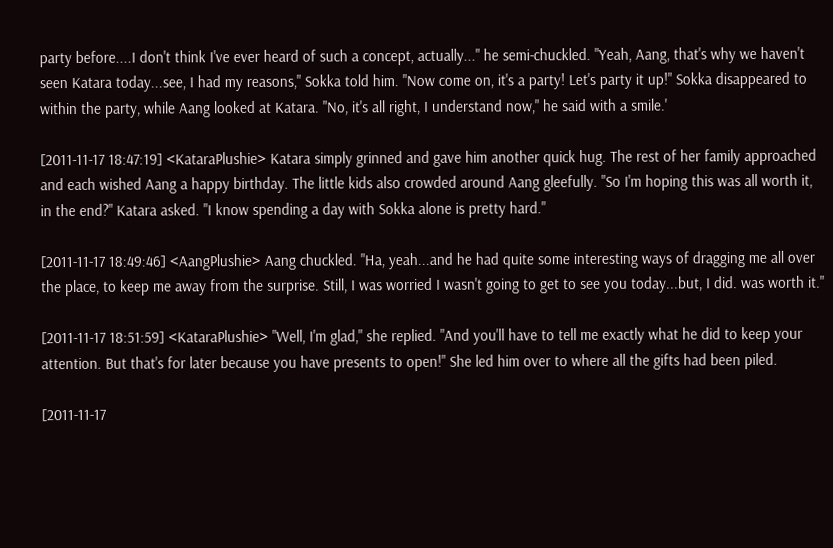party before....I don't think I've ever heard of such a concept, actually..." he semi-chuckled. "Yeah, Aang, that's why we haven't seen Katara today...see, I had my reasons," Sokka told him. "Now come on, it's a party! Let's party it up!" Sokka disappeared to within the party, while Aang looked at Katara. "No, it's all right, I understand now," he said with a smile.'

[2011-11-17 18:47:19] <KataraPlushie> Katara simply grinned and gave him another quick hug. The rest of her family approached and each wished Aang a happy birthday. The little kids also crowded around Aang gleefully. "So I'm hoping this was all worth it, in the end?" Katara asked. "I know spending a day with Sokka alone is pretty hard."

[2011-11-17 18:49:46] <AangPlushie> Aang chuckled. "Ha, yeah...and he had quite some interesting ways of dragging me all over the place, to keep me away from the surprise. Still, I was worried I wasn't going to get to see you today...but, I did. was worth it."

[2011-11-17 18:51:59] <KataraPlushie> "Well, I'm glad," she replied. "And you'll have to tell me exactly what he did to keep your attention. But that's for later because you have presents to open!" She led him over to where all the gifts had been piled.

[2011-11-17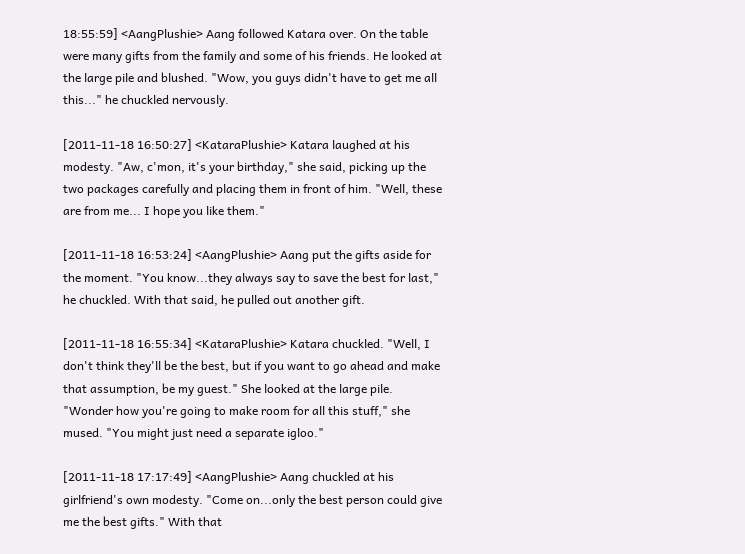18:55:59] <AangPlushie> Aang followed Katara over. On the table were many gifts from the family and some of his friends. He looked at the large pile and blushed. "Wow, you guys didn't have to get me all this..." he chuckled nervously.

[2011-11-18 16:50:27] <KataraPlushie> Katara laughed at his modesty. "Aw, c'mon, it's your birthday," she said, picking up the two packages carefully and placing them in front of him. "Well, these are from me... I hope you like them."

[2011-11-18 16:53:24] <AangPlushie> Aang put the gifts aside for the moment. "You know...they always say to save the best for last," he chuckled. With that said, he pulled out another gift.

[2011-11-18 16:55:34] <KataraPlushie> Katara chuckled. "Well, I don't think they'll be the best, but if you want to go ahead and make that assumption, be my guest." She looked at the large pile. "Wonder how you're going to make room for all this stuff," she mused. "You might just need a separate igloo."

[2011-11-18 17:17:49] <AangPlushie> Aang chuckled at his girlfriend's own modesty. "Come on...only the best person could give me the best gifts." With that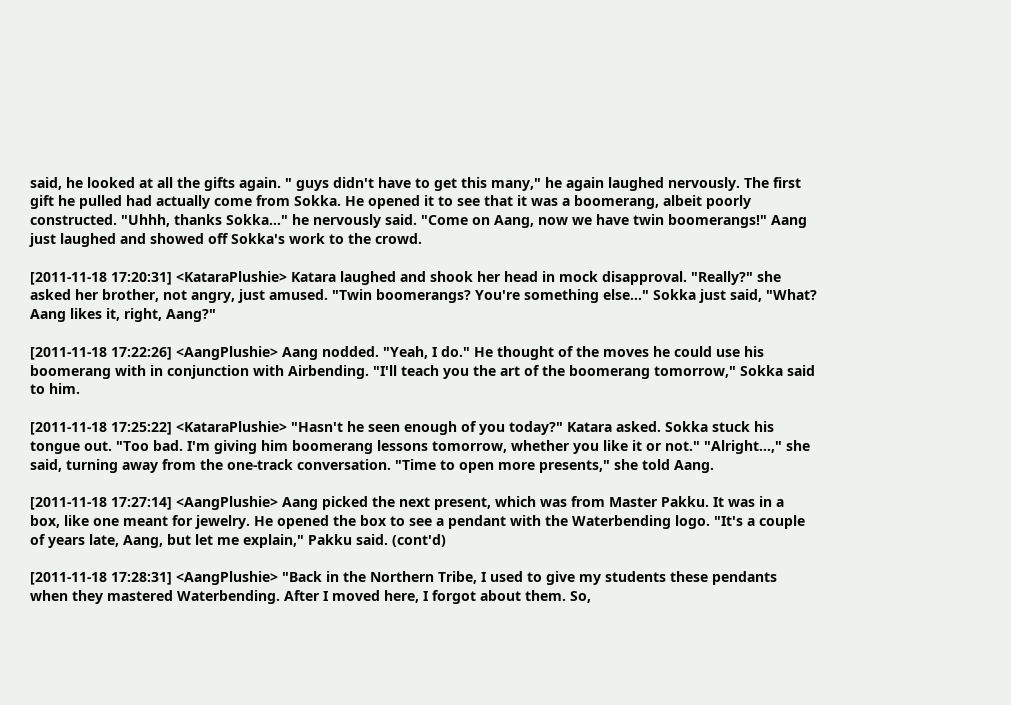said, he looked at all the gifts again. " guys didn't have to get this many," he again laughed nervously. The first gift he pulled had actually come from Sokka. He opened it to see that it was a boomerang, albeit poorly constructed. "Uhhh, thanks Sokka..." he nervously said. "Come on Aang, now we have twin boomerangs!" Aang just laughed and showed off Sokka's work to the crowd.

[2011-11-18 17:20:31] <KataraPlushie> Katara laughed and shook her head in mock disapproval. "Really?" she asked her brother, not angry, just amused. "Twin boomerangs? You're something else..." Sokka just said, "What? Aang likes it, right, Aang?"

[2011-11-18 17:22:26] <AangPlushie> Aang nodded. "Yeah, I do." He thought of the moves he could use his boomerang with in conjunction with Airbending. "I'll teach you the art of the boomerang tomorrow," Sokka said to him.

[2011-11-18 17:25:22] <KataraPlushie> "Hasn't he seen enough of you today?" Katara asked. Sokka stuck his tongue out. "Too bad. I'm giving him boomerang lessons tomorrow, whether you like it or not." "Alright...," she said, turning away from the one-track conversation. "Time to open more presents," she told Aang.

[2011-11-18 17:27:14] <AangPlushie> Aang picked the next present, which was from Master Pakku. It was in a box, like one meant for jewelry. He opened the box to see a pendant with the Waterbending logo. "It's a couple of years late, Aang, but let me explain," Pakku said. (cont'd)

[2011-11-18 17:28:31] <AangPlushie> "Back in the Northern Tribe, I used to give my students these pendants when they mastered Waterbending. After I moved here, I forgot about them. So,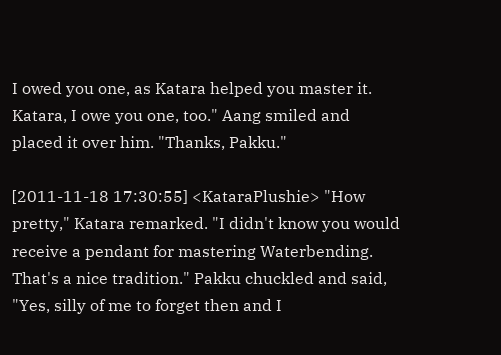I owed you one, as Katara helped you master it. Katara, I owe you one, too." Aang smiled and placed it over him. "Thanks, Pakku."

[2011-11-18 17:30:55] <KataraPlushie> "How pretty," Katara remarked. "I didn't know you would receive a pendant for mastering Waterbending. That's a nice tradition." Pakku chuckled and said, "Yes, silly of me to forget then and I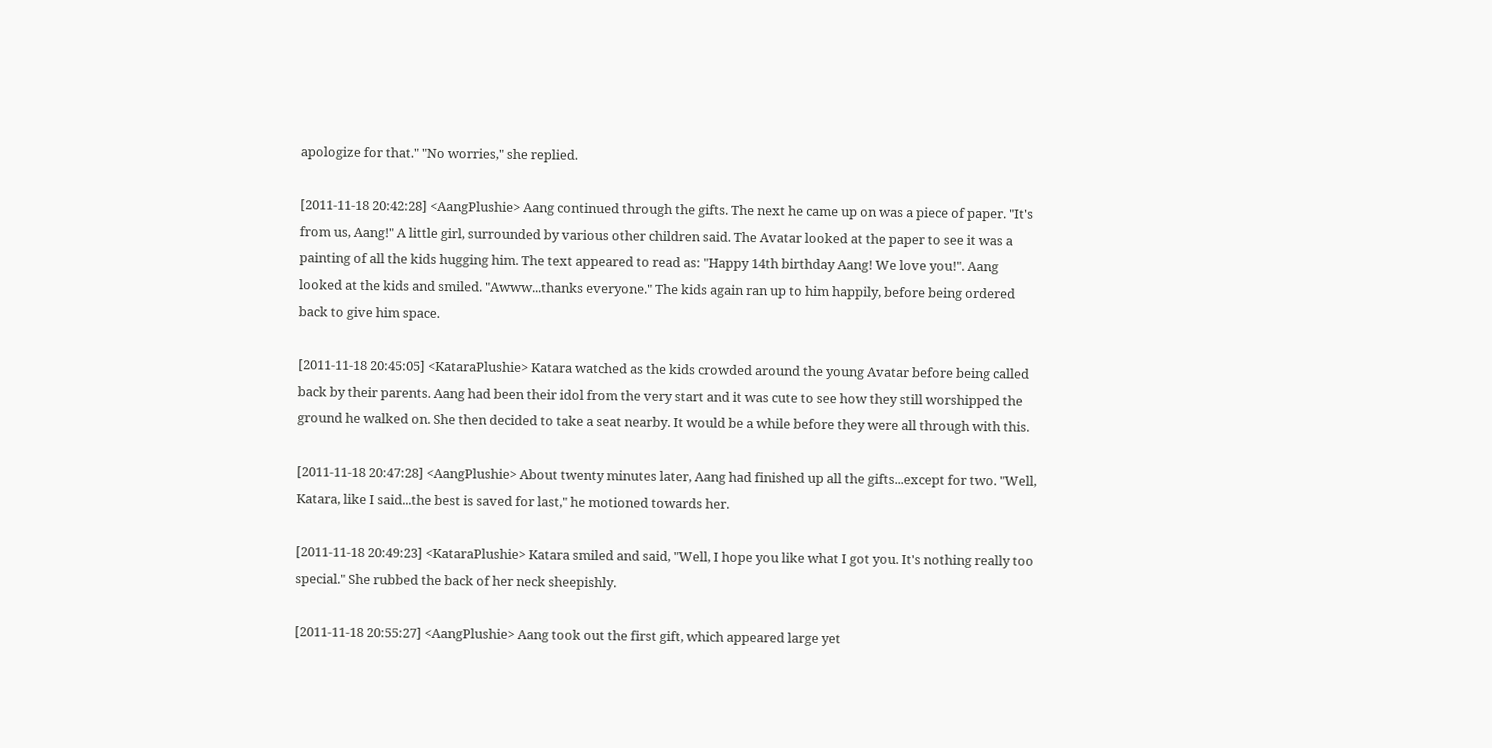apologize for that." "No worries," she replied.

[2011-11-18 20:42:28] <AangPlushie> Aang continued through the gifts. The next he came up on was a piece of paper. "It's from us, Aang!" A little girl, surrounded by various other children said. The Avatar looked at the paper to see it was a painting of all the kids hugging him. The text appeared to read as: "Happy 14th birthday Aang! We love you!". Aang looked at the kids and smiled. "Awww...thanks everyone." The kids again ran up to him happily, before being ordered back to give him space.

[2011-11-18 20:45:05] <KataraPlushie> Katara watched as the kids crowded around the young Avatar before being called back by their parents. Aang had been their idol from the very start and it was cute to see how they still worshipped the ground he walked on. She then decided to take a seat nearby. It would be a while before they were all through with this.

[2011-11-18 20:47:28] <AangPlushie> About twenty minutes later, Aang had finished up all the gifts...except for two. "Well, Katara, like I said...the best is saved for last," he motioned towards her.

[2011-11-18 20:49:23] <KataraPlushie> Katara smiled and said, "Well, I hope you like what I got you. It's nothing really too special." She rubbed the back of her neck sheepishly.

[2011-11-18 20:55:27] <AangPlushie> Aang took out the first gift, which appeared large yet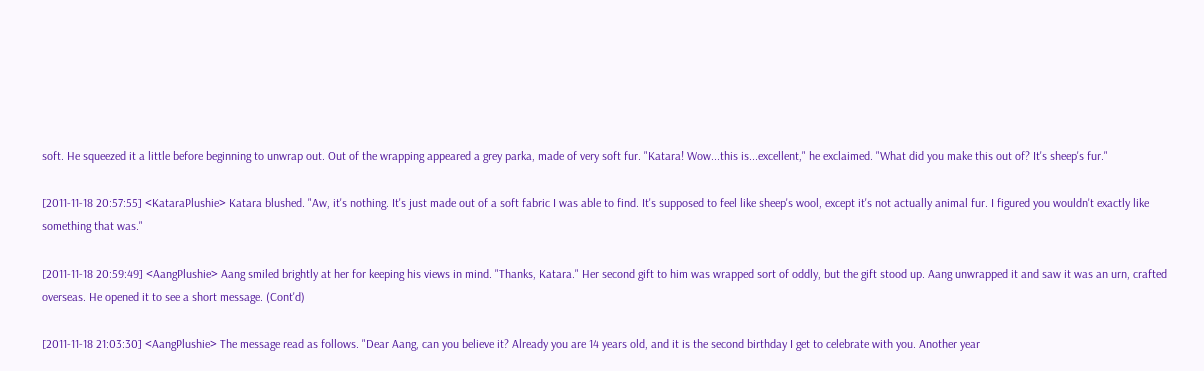soft. He squeezed it a little before beginning to unwrap out. Out of the wrapping appeared a grey parka, made of very soft fur. "Katara! Wow...this is...excellent," he exclaimed. "What did you make this out of? It's sheep's fur."

[2011-11-18 20:57:55] <KataraPlushie> Katara blushed. "Aw, it's nothing. It's just made out of a soft fabric I was able to find. It's supposed to feel like sheep's wool, except it's not actually animal fur. I figured you wouldn't exactly like something that was."

[2011-11-18 20:59:49] <AangPlushie> Aang smiled brightly at her for keeping his views in mind. "Thanks, Katara." Her second gift to him was wrapped sort of oddly, but the gift stood up. Aang unwrapped it and saw it was an urn, crafted overseas. He opened it to see a short message. (Cont'd)

[2011-11-18 21:03:30] <AangPlushie> The message read as follows. "Dear Aang, can you believe it? Already you are 14 years old, and it is the second birthday I get to celebrate with you. Another year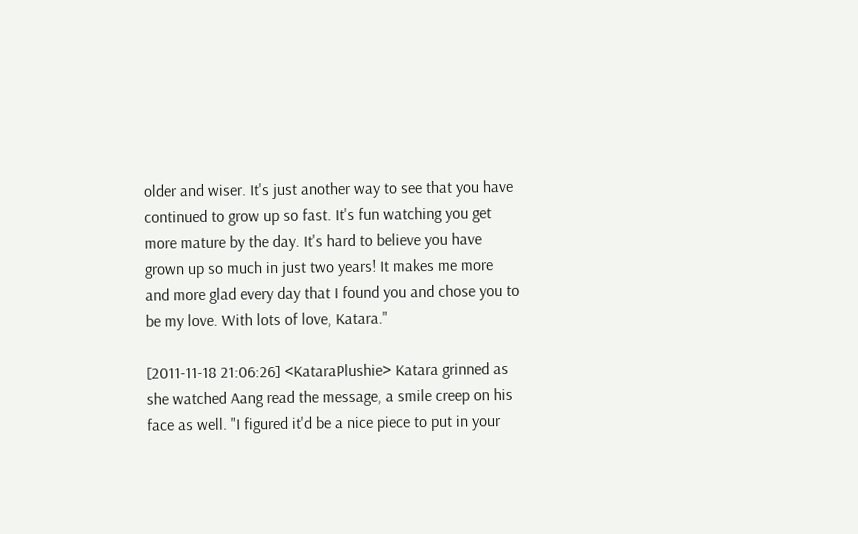older and wiser. It's just another way to see that you have continued to grow up so fast. It's fun watching you get more mature by the day. It's hard to believe you have grown up so much in just two years! It makes me more and more glad every day that I found you and chose you to be my love. With lots of love, Katara."

[2011-11-18 21:06:26] <KataraPlushie> Katara grinned as she watched Aang read the message, a smile creep on his face as well. "I figured it'd be a nice piece to put in your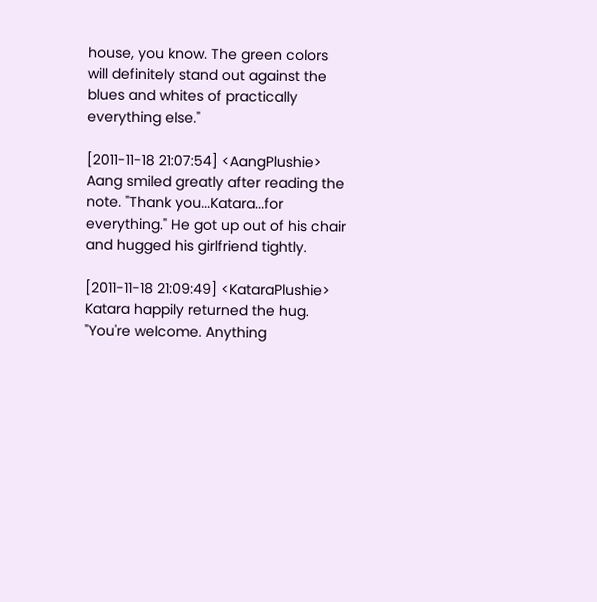house, you know. The green colors will definitely stand out against the blues and whites of practically everything else."

[2011-11-18 21:07:54] <AangPlushie> Aang smiled greatly after reading the note. "Thank you...Katara...for everything." He got up out of his chair and hugged his girlfriend tightly.

[2011-11-18 21:09:49] <KataraPlushie> Katara happily returned the hug. "You're welcome. Anything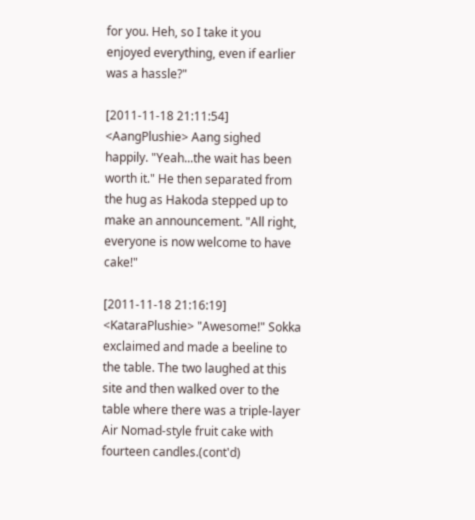for you. Heh, so I take it you enjoyed everything, even if earlier was a hassle?"

[2011-11-18 21:11:54] <AangPlushie> Aang sighed happily. "Yeah...the wait has been worth it." He then separated from the hug as Hakoda stepped up to make an announcement. "All right, everyone is now welcome to have cake!"

[2011-11-18 21:16:19] <KataraPlushie> "Awesome!" Sokka exclaimed and made a beeline to the table. The two laughed at this site and then walked over to the table where there was a triple-layer Air Nomad-style fruit cake with fourteen candles.(cont'd)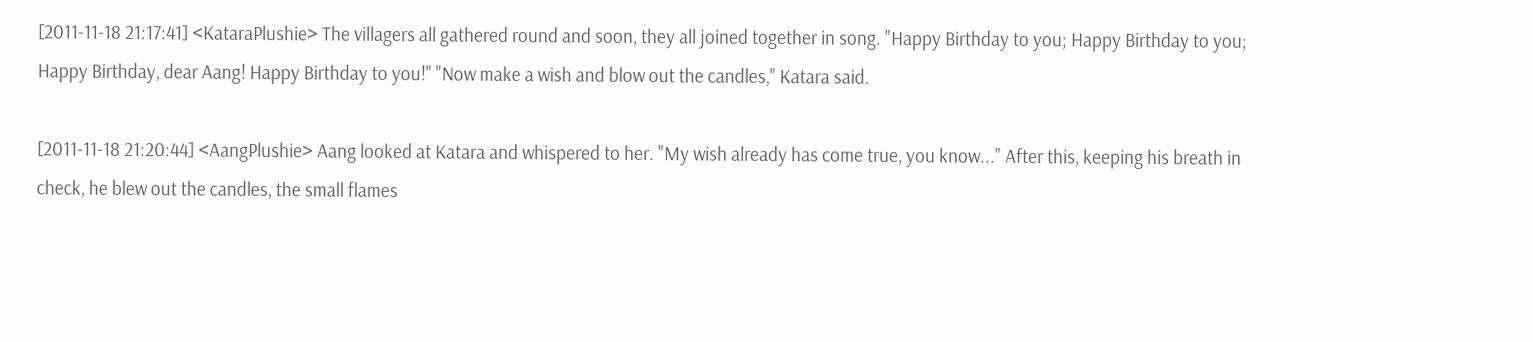[2011-11-18 21:17:41] <KataraPlushie> The villagers all gathered round and soon, they all joined together in song. "Happy Birthday to you; Happy Birthday to you; Happy Birthday, dear Aang! Happy Birthday to you!" "Now make a wish and blow out the candles," Katara said.

[2011-11-18 21:20:44] <AangPlushie> Aang looked at Katara and whispered to her. "My wish already has come true, you know..." After this, keeping his breath in check, he blew out the candles, the small flames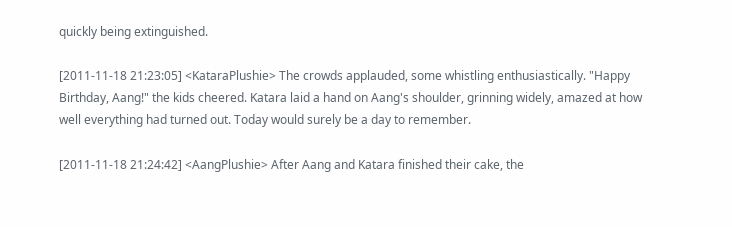quickly being extinguished.

[2011-11-18 21:23:05] <KataraPlushie> The crowds applauded, some whistling enthusiastically. "Happy Birthday, Aang!" the kids cheered. Katara laid a hand on Aang's shoulder, grinning widely, amazed at how well everything had turned out. Today would surely be a day to remember.

[2011-11-18 21:24:42] <AangPlushie> After Aang and Katara finished their cake, the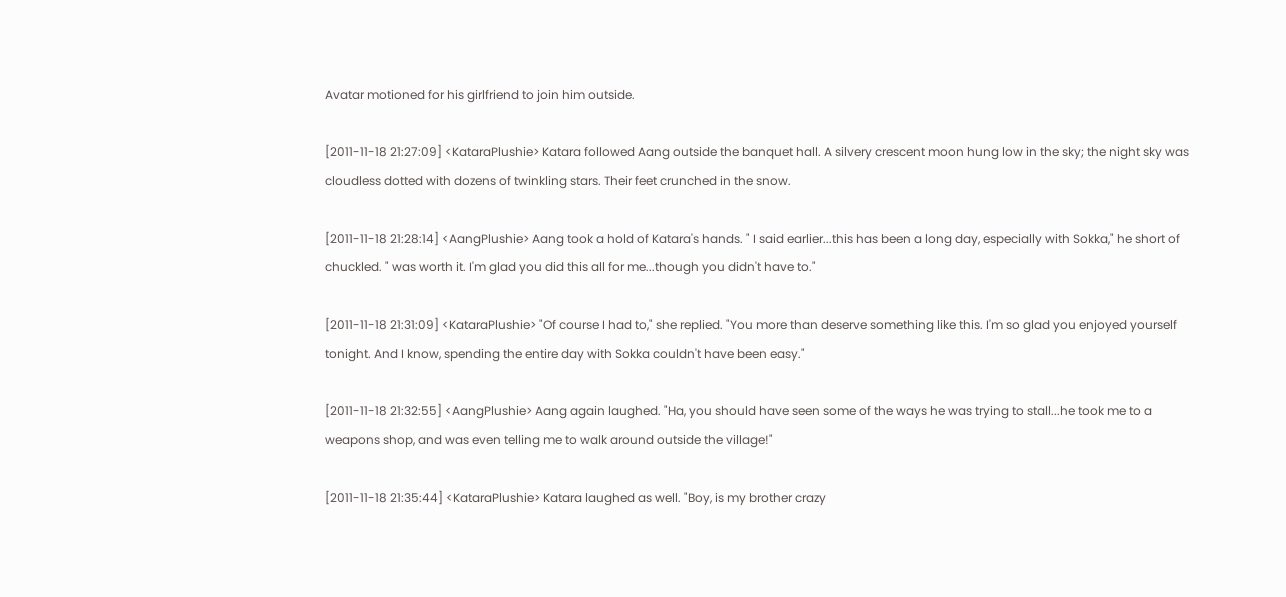Avatar motioned for his girlfriend to join him outside.

[2011-11-18 21:27:09] <KataraPlushie> Katara followed Aang outside the banquet hall. A silvery crescent moon hung low in the sky; the night sky was cloudless dotted with dozens of twinkling stars. Their feet crunched in the snow.

[2011-11-18 21:28:14] <AangPlushie> Aang took a hold of Katara's hands. " I said earlier...this has been a long day, especially with Sokka," he short of chuckled. " was worth it. I'm glad you did this all for me...though you didn't have to."

[2011-11-18 21:31:09] <KataraPlushie> "Of course I had to," she replied. "You more than deserve something like this. I'm so glad you enjoyed yourself tonight. And I know, spending the entire day with Sokka couldn't have been easy."

[2011-11-18 21:32:55] <AangPlushie> Aang again laughed. "Ha, you should have seen some of the ways he was trying to stall...he took me to a weapons shop, and was even telling me to walk around outside the village!"

[2011-11-18 21:35:44] <KataraPlushie> Katara laughed as well. "Boy, is my brother crazy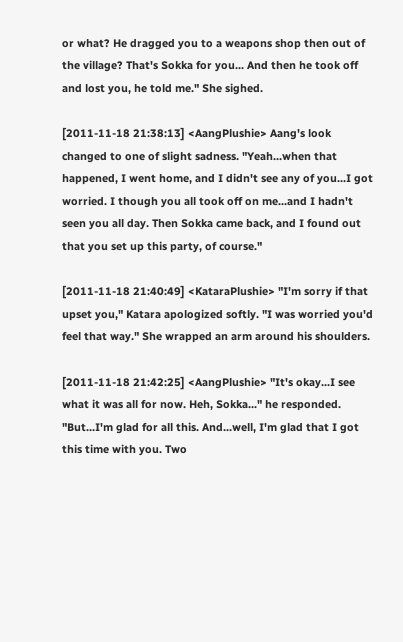or what? He dragged you to a weapons shop then out of the village? That's Sokka for you... And then he took off and lost you, he told me." She sighed.

[2011-11-18 21:38:13] <AangPlushie> Aang's look changed to one of slight sadness. "Yeah...when that happened, I went home, and I didn't see any of you...I got worried. I though you all took off on me...and I hadn't seen you all day. Then Sokka came back, and I found out that you set up this party, of course."

[2011-11-18 21:40:49] <KataraPlushie> "I'm sorry if that upset you," Katara apologized softly. "I was worried you'd feel that way." She wrapped an arm around his shoulders.

[2011-11-18 21:42:25] <AangPlushie> "It's okay...I see what it was all for now. Heh, Sokka..." he responded. "But...I'm glad for all this. And...well, I'm glad that I got this time with you. Two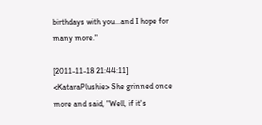birthdays with you...and I hope for many more."

[2011-11-18 21:44:11] <KataraPlushie> She grinned once more and said, "Well, if it's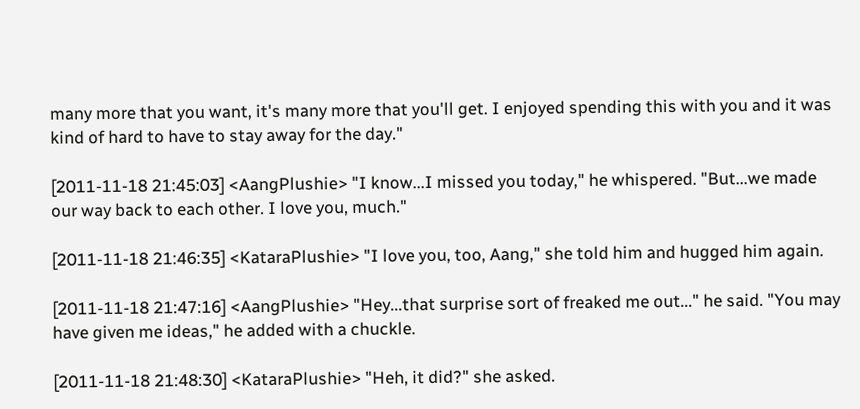many more that you want, it's many more that you'll get. I enjoyed spending this with you and it was kind of hard to have to stay away for the day."

[2011-11-18 21:45:03] <AangPlushie> "I know...I missed you today," he whispered. "But...we made our way back to each other. I love you, much."

[2011-11-18 21:46:35] <KataraPlushie> "I love you, too, Aang," she told him and hugged him again.

[2011-11-18 21:47:16] <AangPlushie> "Hey...that surprise sort of freaked me out..." he said. "You may have given me ideas," he added with a chuckle.

[2011-11-18 21:48:30] <KataraPlushie> "Heh, it did?" she asked.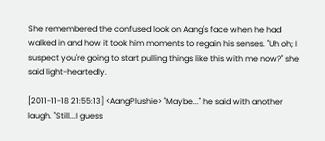She remembered the confused look on Aang's face when he had walked in and how it took him moments to regain his senses. "Uh oh; I suspect you're going to start pulling things like this with me now?" she said light-heartedly.

[2011-11-18 21:55:13] <AangPlushie> "Maybe..." he said with another laugh. "Still...I guess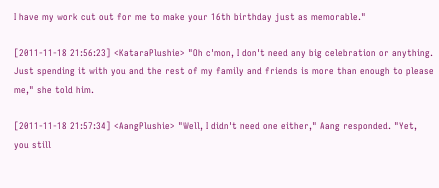I have my work cut out for me to make your 16th birthday just as memorable."

[2011-11-18 21:56:23] <KataraPlushie> "Oh c'mon, I don't need any big celebration or anything. Just spending it with you and the rest of my family and friends is more than enough to please me," she told him.

[2011-11-18 21:57:34] <AangPlushie> "Well, I didn't need one either," Aang responded. "Yet, you still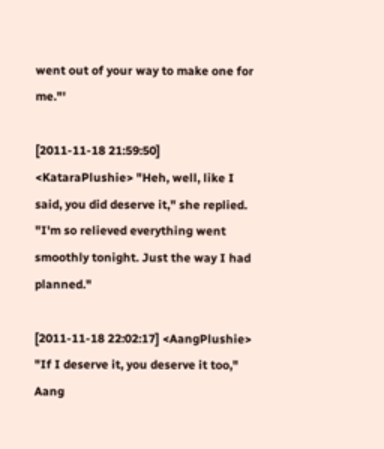went out of your way to make one for me."'

[2011-11-18 21:59:50] <KataraPlushie> "Heh, well, like I said, you did deserve it," she replied. "I'm so relieved everything went smoothly tonight. Just the way I had planned."

[2011-11-18 22:02:17] <AangPlushie> "If I deserve it, you deserve it too," Aang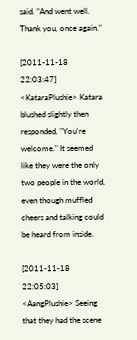said. "And went well. Thank you, once again."

[2011-11-18 22:03:47] <KataraPlushie> Katara blushed slightly then responded, "You're welcome." It seemed like they were the only two people in the world, even though muffled cheers and talking could be heard from inside.

[2011-11-18 22:05:03] <AangPlushie> Seeing that they had the scene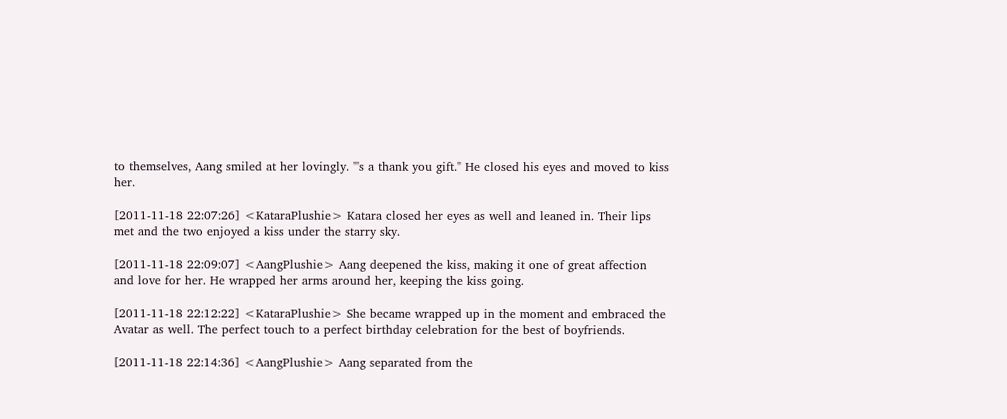to themselves, Aang smiled at her lovingly. "'s a thank you gift." He closed his eyes and moved to kiss her.

[2011-11-18 22:07:26] <KataraPlushie> Katara closed her eyes as well and leaned in. Their lips met and the two enjoyed a kiss under the starry sky.

[2011-11-18 22:09:07] <AangPlushie> Aang deepened the kiss, making it one of great affection and love for her. He wrapped her arms around her, keeping the kiss going.

[2011-11-18 22:12:22] <KataraPlushie> She became wrapped up in the moment and embraced the Avatar as well. The perfect touch to a perfect birthday celebration for the best of boyfriends.

[2011-11-18 22:14:36] <AangPlushie> Aang separated from the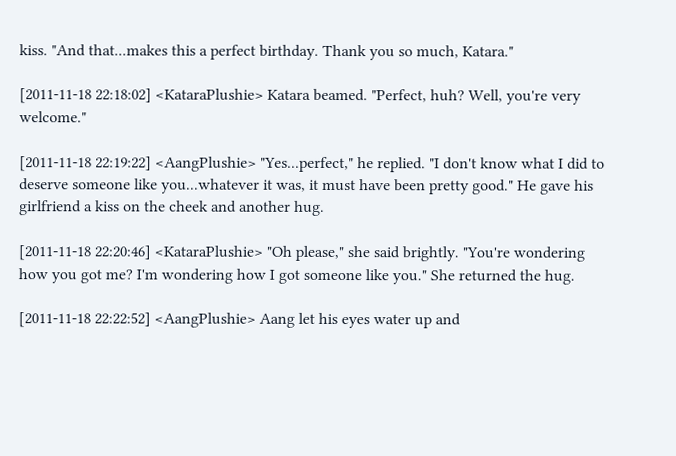kiss. "And that...makes this a perfect birthday. Thank you so much, Katara."

[2011-11-18 22:18:02] <KataraPlushie> Katara beamed. "Perfect, huh? Well, you're very welcome."

[2011-11-18 22:19:22] <AangPlushie> "Yes...perfect," he replied. "I don't know what I did to deserve someone like you...whatever it was, it must have been pretty good." He gave his girlfriend a kiss on the cheek and another hug.

[2011-11-18 22:20:46] <KataraPlushie> "Oh please," she said brightly. "You're wondering how you got me? I'm wondering how I got someone like you." She returned the hug.

[2011-11-18 22:22:52] <AangPlushie> Aang let his eyes water up and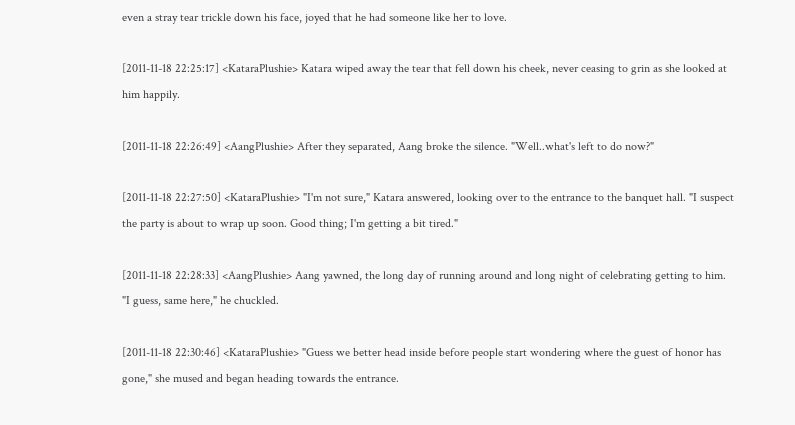even a stray tear trickle down his face, joyed that he had someone like her to love.

[2011-11-18 22:25:17] <KataraPlushie> Katara wiped away the tear that fell down his cheek, never ceasing to grin as she looked at him happily.

[2011-11-18 22:26:49] <AangPlushie> After they separated, Aang broke the silence. "Well..what's left to do now?"

[2011-11-18 22:27:50] <KataraPlushie> "I'm not sure," Katara answered, looking over to the entrance to the banquet hall. "I suspect the party is about to wrap up soon. Good thing; I'm getting a bit tired."

[2011-11-18 22:28:33] <AangPlushie> Aang yawned, the long day of running around and long night of celebrating getting to him. "I guess, same here," he chuckled.

[2011-11-18 22:30:46] <KataraPlushie> "Guess we better head inside before people start wondering where the guest of honor has gone," she mused and began heading towards the entrance.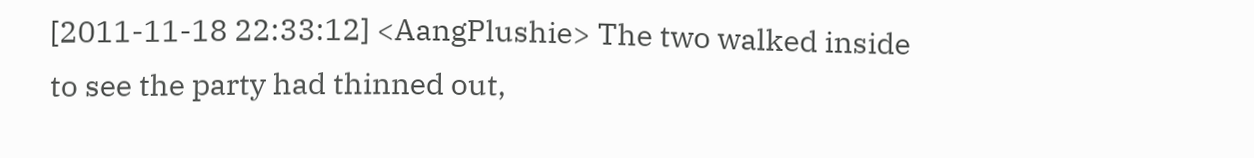[2011-11-18 22:33:12] <AangPlushie> The two walked inside to see the party had thinned out,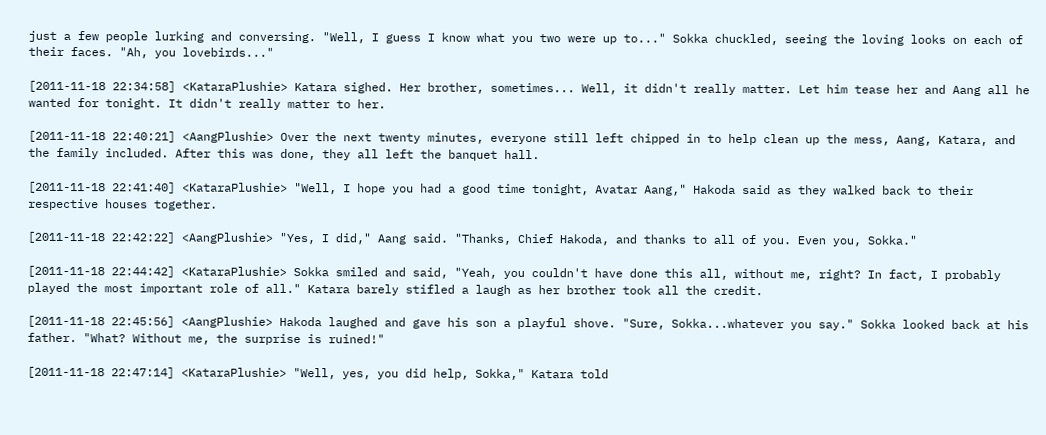just a few people lurking and conversing. "Well, I guess I know what you two were up to..." Sokka chuckled, seeing the loving looks on each of their faces. "Ah, you lovebirds..."

[2011-11-18 22:34:58] <KataraPlushie> Katara sighed. Her brother, sometimes... Well, it didn't really matter. Let him tease her and Aang all he wanted for tonight. It didn't really matter to her.

[2011-11-18 22:40:21] <AangPlushie> Over the next twenty minutes, everyone still left chipped in to help clean up the mess, Aang, Katara, and the family included. After this was done, they all left the banquet hall.

[2011-11-18 22:41:40] <KataraPlushie> "Well, I hope you had a good time tonight, Avatar Aang," Hakoda said as they walked back to their respective houses together.

[2011-11-18 22:42:22] <AangPlushie> "Yes, I did," Aang said. "Thanks, Chief Hakoda, and thanks to all of you. Even you, Sokka."

[2011-11-18 22:44:42] <KataraPlushie> Sokka smiled and said, "Yeah, you couldn't have done this all, without me, right? In fact, I probably played the most important role of all." Katara barely stifled a laugh as her brother took all the credit.

[2011-11-18 22:45:56] <AangPlushie> Hakoda laughed and gave his son a playful shove. "Sure, Sokka...whatever you say." Sokka looked back at his father. "What? Without me, the surprise is ruined!"

[2011-11-18 22:47:14] <KataraPlushie> "Well, yes, you did help, Sokka," Katara told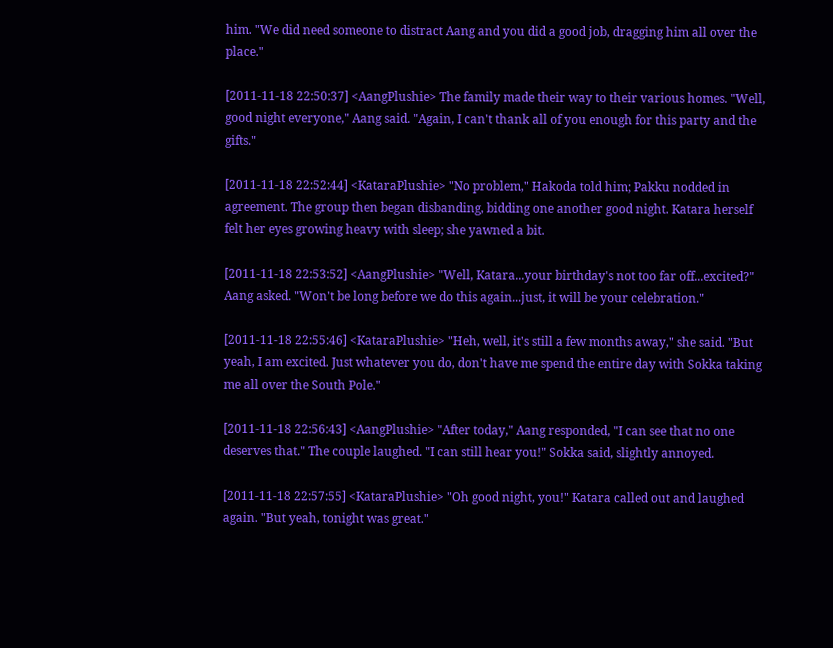him. "We did need someone to distract Aang and you did a good job, dragging him all over the place."

[2011-11-18 22:50:37] <AangPlushie> The family made their way to their various homes. "Well, good night everyone," Aang said. "Again, I can't thank all of you enough for this party and the gifts."

[2011-11-18 22:52:44] <KataraPlushie> "No problem," Hakoda told him; Pakku nodded in agreement. The group then began disbanding, bidding one another good night. Katara herself felt her eyes growing heavy with sleep; she yawned a bit.

[2011-11-18 22:53:52] <AangPlushie> "Well, Katara...your birthday's not too far off...excited?" Aang asked. "Won't be long before we do this again...just, it will be your celebration."

[2011-11-18 22:55:46] <KataraPlushie> "Heh, well, it's still a few months away," she said. "But yeah, I am excited. Just whatever you do, don't have me spend the entire day with Sokka taking me all over the South Pole."

[2011-11-18 22:56:43] <AangPlushie> "After today," Aang responded, "I can see that no one deserves that." The couple laughed. "I can still hear you!" Sokka said, slightly annoyed.

[2011-11-18 22:57:55] <KataraPlushie> "Oh good night, you!" Katara called out and laughed again. "But yeah, tonight was great."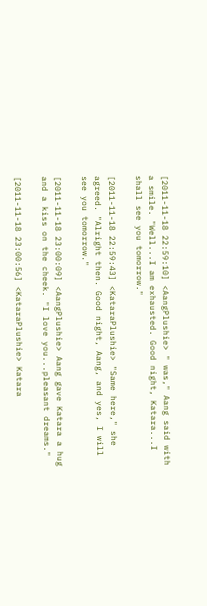[2011-11-18 22:59:10] <AangPlushie> " was," Aang said with a smile. "Well...I am exhausted. Good night, Katara...I shall see you tomorrow."

[2011-11-18 22:59:43] <KataraPlushie> "Same here," she agreed. "Alright then. Good night, Aang, and yes, I will see you tomorrow."

[2011-11-18 23:00:09] <AangPlushie> Aang gave Katara a hug and a kiss on the cheek. "I love you...pleasant dreams."

[2011-11-18 23:00:56] <KataraPlushie> Katara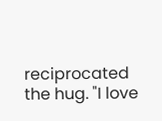reciprocated the hug. "I love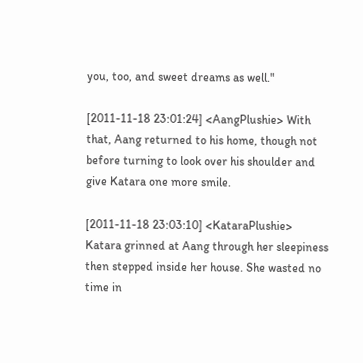you, too, and sweet dreams as well."

[2011-11-18 23:01:24] <AangPlushie> With that, Aang returned to his home, though not before turning to look over his shoulder and give Katara one more smile.

[2011-11-18 23:03:10] <KataraPlushie> Katara grinned at Aang through her sleepiness then stepped inside her house. She wasted no time in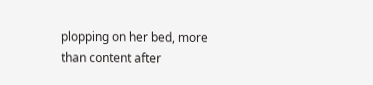plopping on her bed, more than content after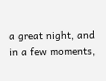a great night, and in a few moments,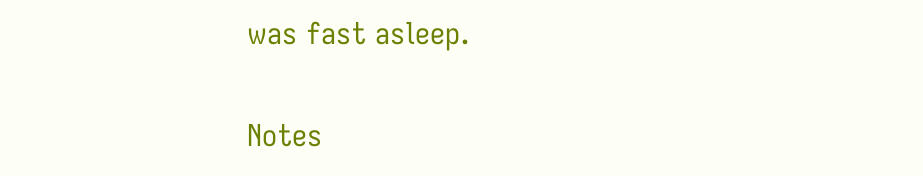was fast asleep.

Notes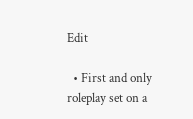Edit

  • First and only roleplay set on a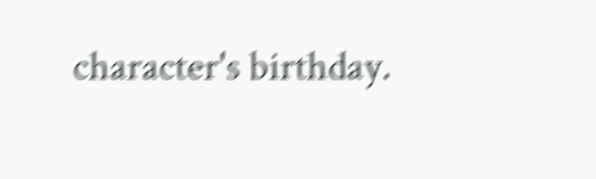character's birthday.